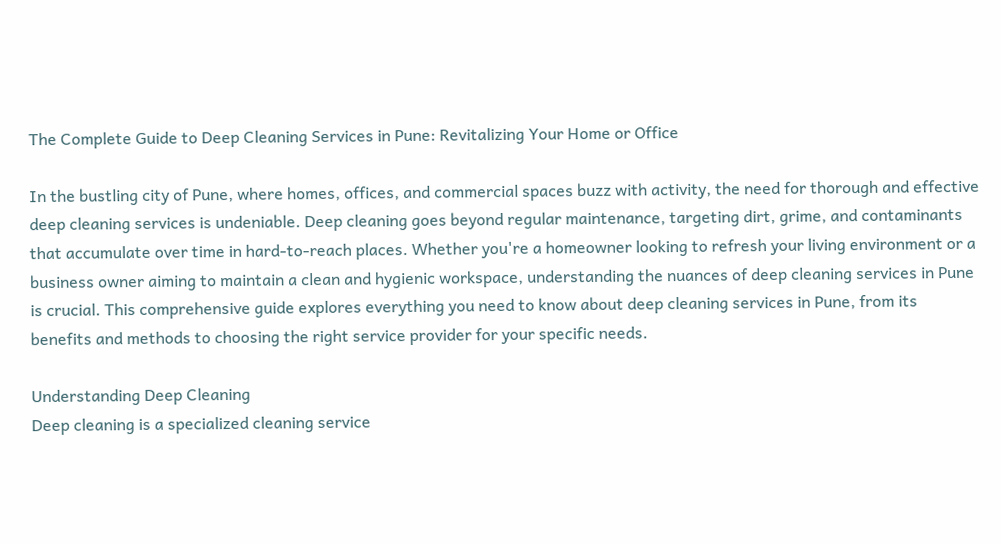The Complete Guide to Deep Cleaning Services in Pune: Revitalizing Your Home or Office

In the bustling city of Pune, where homes, offices, and commercial spaces buzz with activity, the need for thorough and effective deep cleaning services is undeniable. Deep cleaning goes beyond regular maintenance, targeting dirt, grime, and contaminants that accumulate over time in hard-to-reach places. Whether you're a homeowner looking to refresh your living environment or a business owner aiming to maintain a clean and hygienic workspace, understanding the nuances of deep cleaning services in Pune is crucial. This comprehensive guide explores everything you need to know about deep cleaning services in Pune, from its benefits and methods to choosing the right service provider for your specific needs.

Understanding Deep Cleaning
Deep cleaning is a specialized cleaning service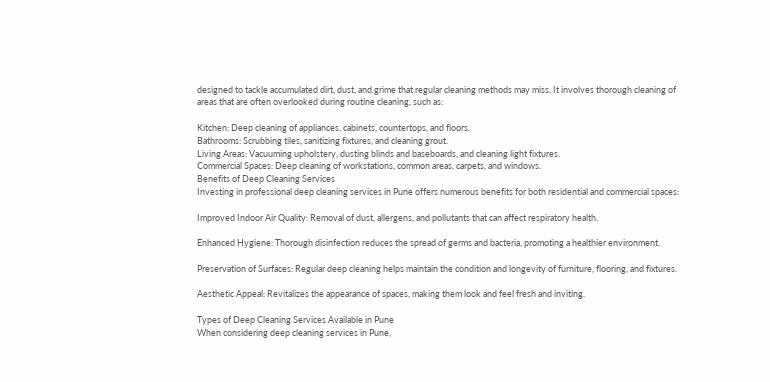designed to tackle accumulated dirt, dust, and grime that regular cleaning methods may miss. It involves thorough cleaning of areas that are often overlooked during routine cleaning, such as:

Kitchen: Deep cleaning of appliances, cabinets, countertops, and floors.
Bathrooms: Scrubbing tiles, sanitizing fixtures, and cleaning grout.
Living Areas: Vacuuming upholstery, dusting blinds and baseboards, and cleaning light fixtures.
Commercial Spaces: Deep cleaning of workstations, common areas, carpets, and windows.
Benefits of Deep Cleaning Services
Investing in professional deep cleaning services in Pune offers numerous benefits for both residential and commercial spaces:

Improved Indoor Air Quality: Removal of dust, allergens, and pollutants that can affect respiratory health.

Enhanced Hygiene: Thorough disinfection reduces the spread of germs and bacteria, promoting a healthier environment.

Preservation of Surfaces: Regular deep cleaning helps maintain the condition and longevity of furniture, flooring, and fixtures.

Aesthetic Appeal: Revitalizes the appearance of spaces, making them look and feel fresh and inviting.

Types of Deep Cleaning Services Available in Pune
When considering deep cleaning services in Pune,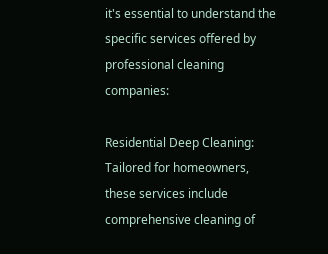it's essential to understand the specific services offered by professional cleaning companies:

Residential Deep Cleaning: Tailored for homeowners, these services include comprehensive cleaning of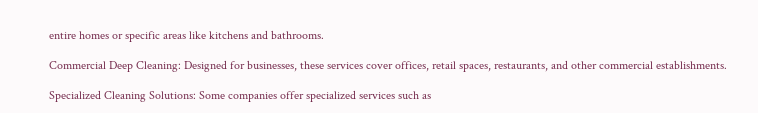entire homes or specific areas like kitchens and bathrooms.

Commercial Deep Cleaning: Designed for businesses, these services cover offices, retail spaces, restaurants, and other commercial establishments.

Specialized Cleaning Solutions: Some companies offer specialized services such as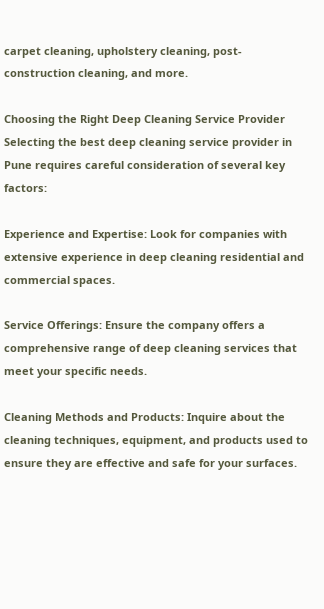carpet cleaning, upholstery cleaning, post-construction cleaning, and more.

Choosing the Right Deep Cleaning Service Provider
Selecting the best deep cleaning service provider in Pune requires careful consideration of several key factors:

Experience and Expertise: Look for companies with extensive experience in deep cleaning residential and commercial spaces.

Service Offerings: Ensure the company offers a comprehensive range of deep cleaning services that meet your specific needs.

Cleaning Methods and Products: Inquire about the cleaning techniques, equipment, and products used to ensure they are effective and safe for your surfaces.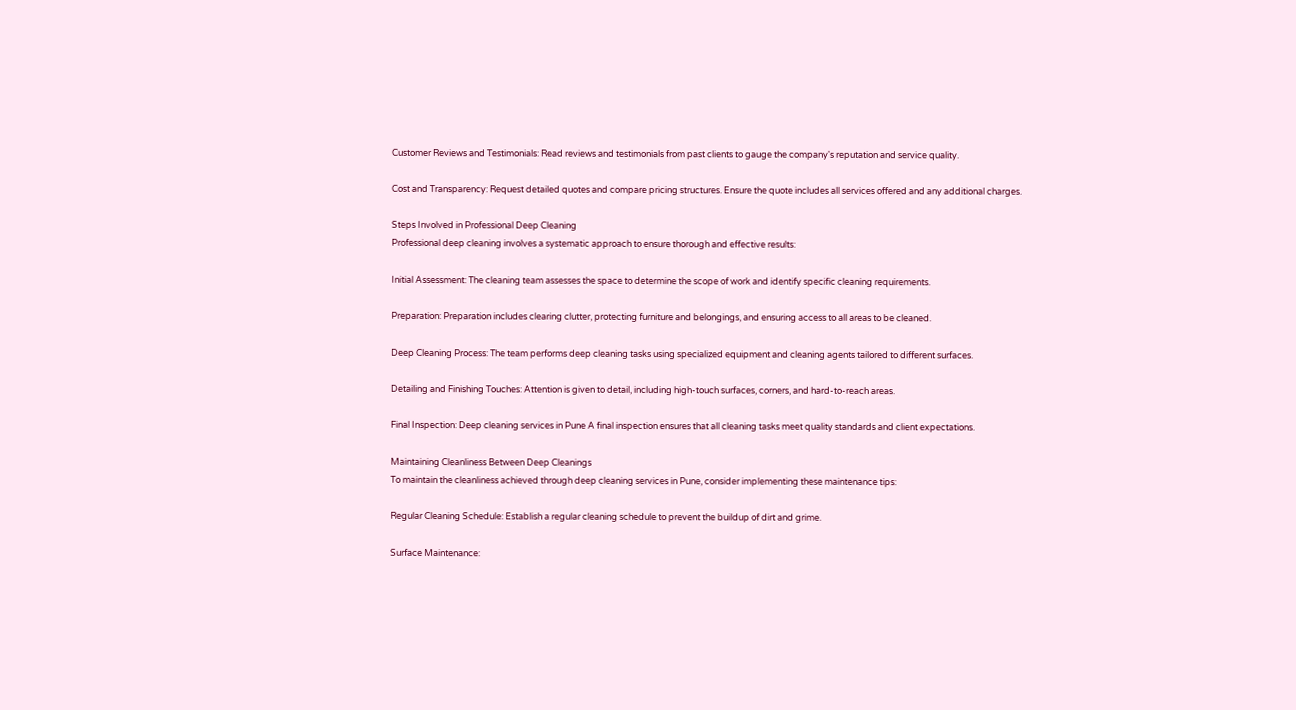Customer Reviews and Testimonials: Read reviews and testimonials from past clients to gauge the company's reputation and service quality.

Cost and Transparency: Request detailed quotes and compare pricing structures. Ensure the quote includes all services offered and any additional charges.

Steps Involved in Professional Deep Cleaning
Professional deep cleaning involves a systematic approach to ensure thorough and effective results:

Initial Assessment: The cleaning team assesses the space to determine the scope of work and identify specific cleaning requirements.

Preparation: Preparation includes clearing clutter, protecting furniture and belongings, and ensuring access to all areas to be cleaned.

Deep Cleaning Process: The team performs deep cleaning tasks using specialized equipment and cleaning agents tailored to different surfaces.

Detailing and Finishing Touches: Attention is given to detail, including high-touch surfaces, corners, and hard-to-reach areas.

Final Inspection: Deep cleaning services in Pune A final inspection ensures that all cleaning tasks meet quality standards and client expectations.

Maintaining Cleanliness Between Deep Cleanings
To maintain the cleanliness achieved through deep cleaning services in Pune, consider implementing these maintenance tips:

Regular Cleaning Schedule: Establish a regular cleaning schedule to prevent the buildup of dirt and grime.

Surface Maintenance: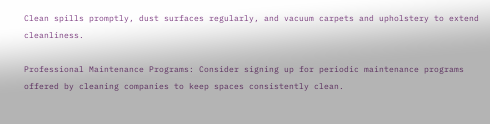Clean spills promptly, dust surfaces regularly, and vacuum carpets and upholstery to extend cleanliness.

Professional Maintenance Programs: Consider signing up for periodic maintenance programs offered by cleaning companies to keep spaces consistently clean.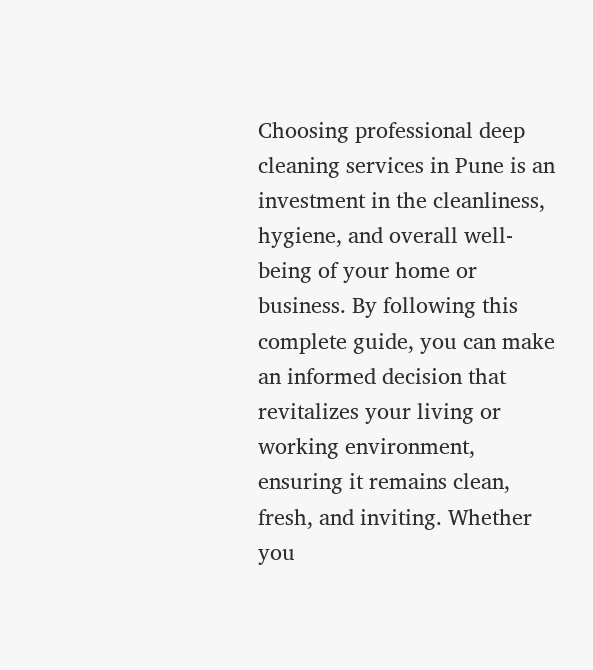Choosing professional deep cleaning services in Pune is an investment in the cleanliness, hygiene, and overall well-being of your home or business. By following this complete guide, you can make an informed decision that revitalizes your living or working environment, ensuring it remains clean, fresh, and inviting. Whether you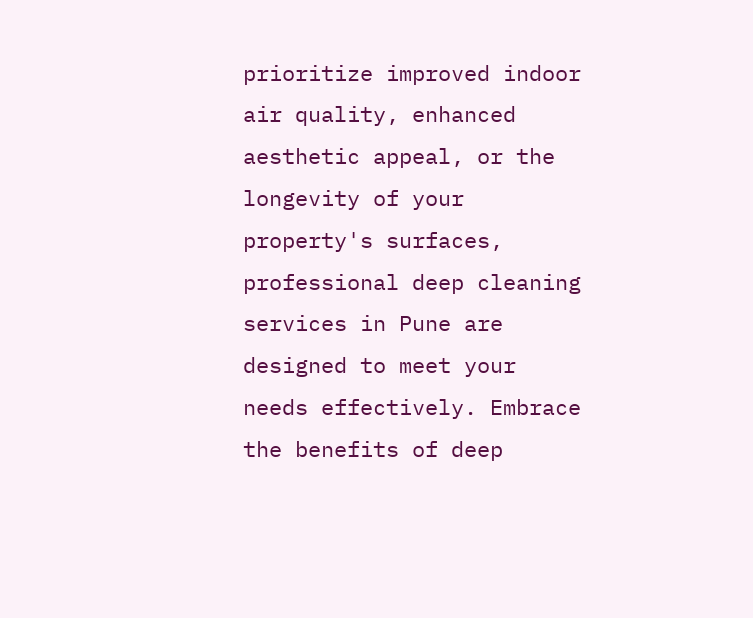prioritize improved indoor air quality, enhanced aesthetic appeal, or the longevity of your property's surfaces, professional deep cleaning services in Pune are designed to meet your needs effectively. Embrace the benefits of deep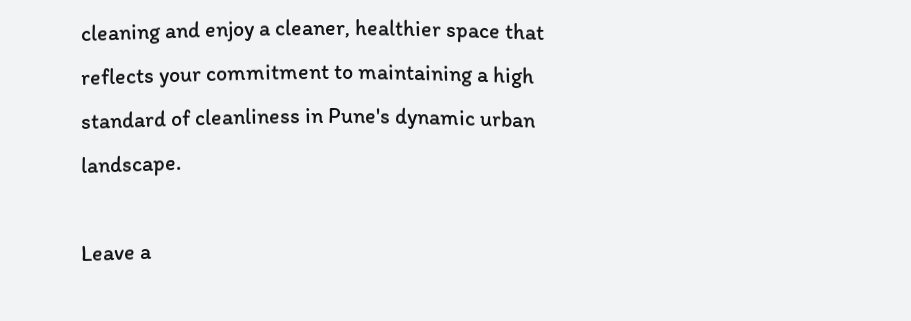cleaning and enjoy a cleaner, healthier space that reflects your commitment to maintaining a high standard of cleanliness in Pune's dynamic urban landscape.

Leave a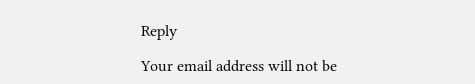Reply

Your email address will not be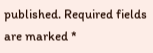published. Required fields are marked *